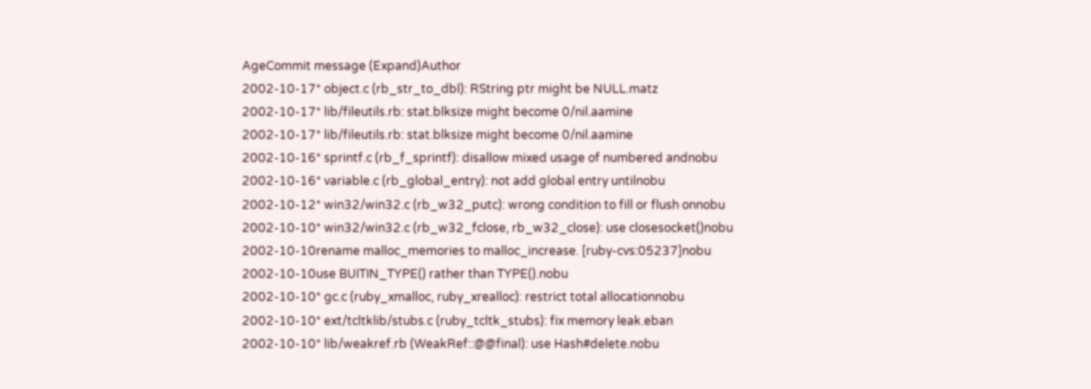AgeCommit message (Expand)Author
2002-10-17* object.c (rb_str_to_dbl): RString ptr might be NULL.matz
2002-10-17* lib/fileutils.rb: stat.blksize might become 0/nil.aamine
2002-10-17* lib/fileutils.rb: stat.blksize might become 0/nil.aamine
2002-10-16* sprintf.c (rb_f_sprintf): disallow mixed usage of numbered andnobu
2002-10-16* variable.c (rb_global_entry): not add global entry untilnobu
2002-10-12* win32/win32.c (rb_w32_putc): wrong condition to fill or flush onnobu
2002-10-10* win32/win32.c (rb_w32_fclose, rb_w32_close): use closesocket()nobu
2002-10-10rename malloc_memories to malloc_increase. [ruby-cvs:05237]nobu
2002-10-10use BUITIN_TYPE() rather than TYPE().nobu
2002-10-10* gc.c (ruby_xmalloc, ruby_xrealloc): restrict total allocationnobu
2002-10-10* ext/tcltklib/stubs.c (ruby_tcltk_stubs): fix memory leak.eban
2002-10-10* lib/weakref.rb (WeakRef::@@final): use Hash#delete.nobu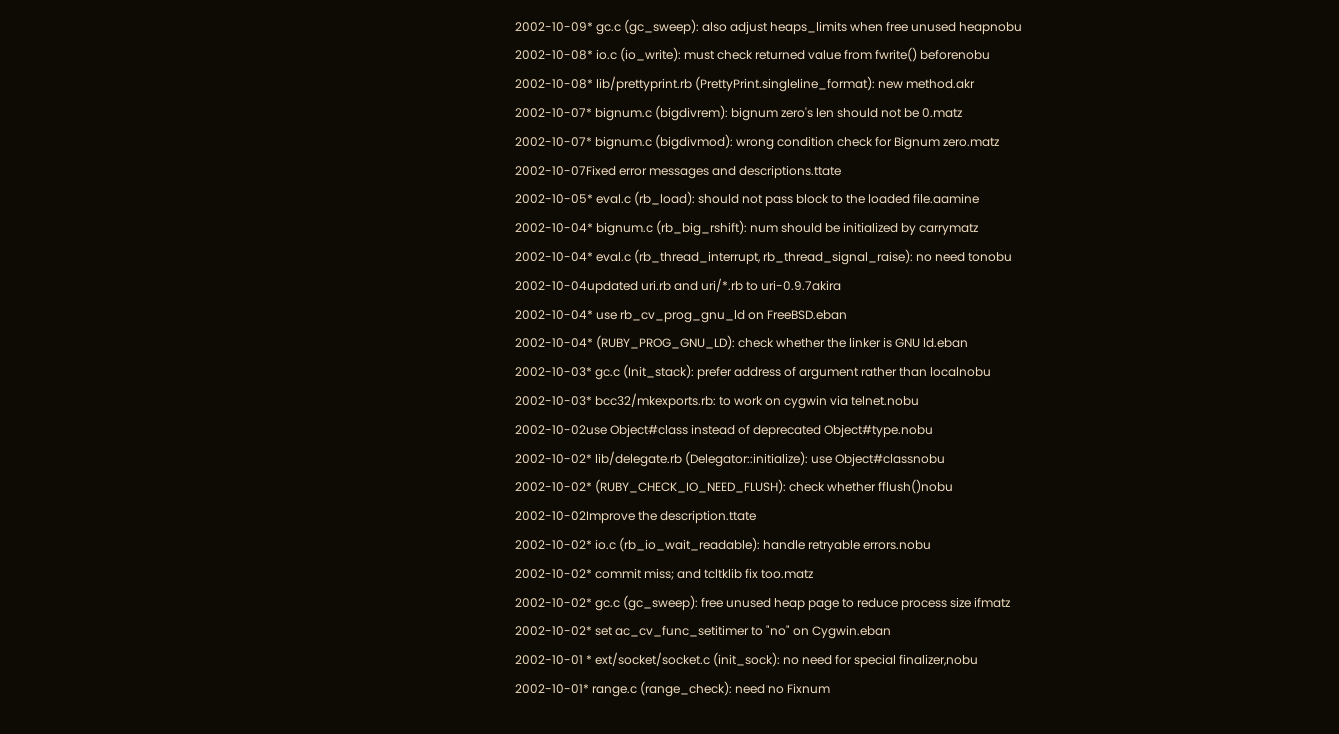2002-10-09* gc.c (gc_sweep): also adjust heaps_limits when free unused heapnobu
2002-10-08* io.c (io_write): must check returned value from fwrite() beforenobu
2002-10-08* lib/prettyprint.rb (PrettyPrint.singleline_format): new method.akr
2002-10-07* bignum.c (bigdivrem): bignum zero's len should not be 0.matz
2002-10-07* bignum.c (bigdivmod): wrong condition check for Bignum zero.matz
2002-10-07Fixed error messages and descriptions.ttate
2002-10-05* eval.c (rb_load): should not pass block to the loaded file.aamine
2002-10-04* bignum.c (rb_big_rshift): num should be initialized by carrymatz
2002-10-04* eval.c (rb_thread_interrupt, rb_thread_signal_raise): no need tonobu
2002-10-04updated uri.rb and uri/*.rb to uri-0.9.7akira
2002-10-04* use rb_cv_prog_gnu_ld on FreeBSD.eban
2002-10-04* (RUBY_PROG_GNU_LD): check whether the linker is GNU ld.eban
2002-10-03* gc.c (Init_stack): prefer address of argument rather than localnobu
2002-10-03* bcc32/mkexports.rb: to work on cygwin via telnet.nobu
2002-10-02use Object#class instead of deprecated Object#type.nobu
2002-10-02* lib/delegate.rb (Delegator::initialize): use Object#classnobu
2002-10-02* (RUBY_CHECK_IO_NEED_FLUSH): check whether fflush()nobu
2002-10-02Improve the description.ttate
2002-10-02* io.c (rb_io_wait_readable): handle retryable errors.nobu
2002-10-02* commit miss; and tcltklib fix too.matz
2002-10-02* gc.c (gc_sweep): free unused heap page to reduce process size ifmatz
2002-10-02* set ac_cv_func_setitimer to "no" on Cygwin.eban
2002-10-01 * ext/socket/socket.c (init_sock): no need for special finalizer,nobu
2002-10-01* range.c (range_check): need no Fixnum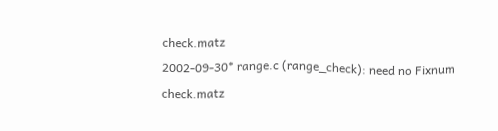check.matz
2002-09-30* range.c (range_check): need no Fixnum check.matz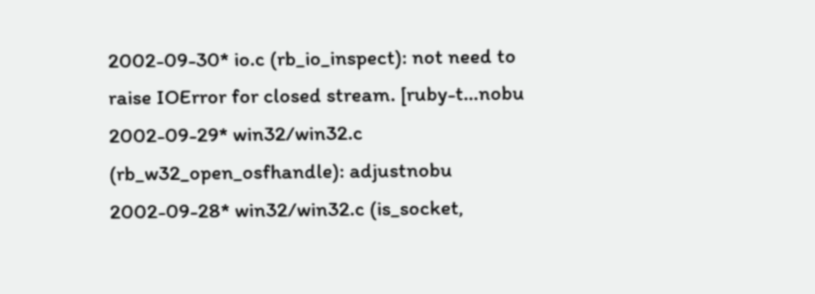2002-09-30* io.c (rb_io_inspect): not need to raise IOError for closed stream. [ruby-t...nobu
2002-09-29* win32/win32.c (rb_w32_open_osfhandle): adjustnobu
2002-09-28* win32/win32.c (is_socket,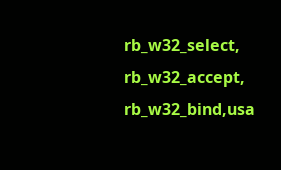rb_w32_select, rb_w32_accept, rb_w32_bind,usa